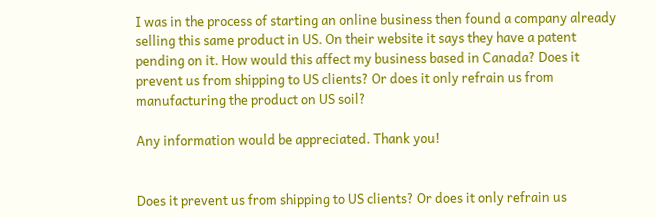I was in the process of starting an online business then found a company already selling this same product in US. On their website it says they have a patent pending on it. How would this affect my business based in Canada? Does it prevent us from shipping to US clients? Or does it only refrain us from manufacturing the product on US soil?

Any information would be appreciated. Thank you!


Does it prevent us from shipping to US clients? Or does it only refrain us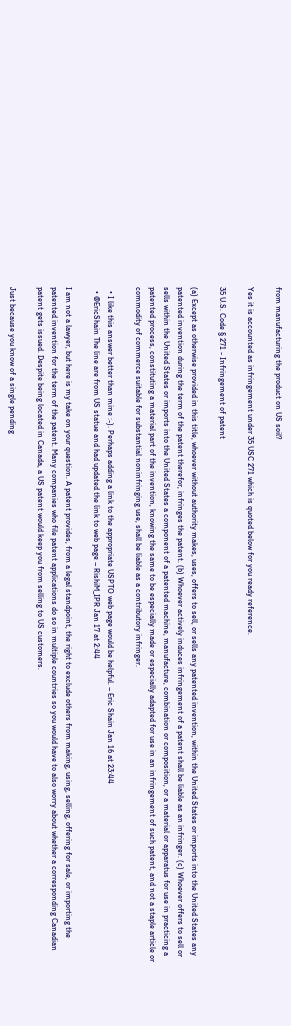from manufacturing the product on US soil?

Yes it is accounted as infringement under 35 USC 271 which is quoted below for you ready reference.

35 U.S. Code § 271 - Infringement of patent

(a) Except as otherwise provided in this title, whoever without authority makes, uses, offers to sell, or sells any patented invention, within the United States or imports into the United States any patented invention during the term of the patent therefor, infringes the patent. (b) Whoever actively induces infringement of a patent shall be liable as an infringer. (c) Whoever offers to sell or sells within the United States or imports into the United States a component of a patented machine, manufacture, combination or composition, or a material or apparatus for use in practicing a patented process, constituting a material part of the invention, knowing the same to be especially made or especially adapted for use in an infringement of such patent, and not a staple article or commodity of commerce suitable for substantial noninfringing use, shall be liable as a contributory infringer.

  • I like this answer better than mine :-). Perhaps adding a link to the appropriate USPTO web page would be helpful. – Eric Shain Jan 16 at 23:44
  • @EricShain The line are from US statue and had updated the link to web page – RishiM_IPR Jan 17 at 2:44

I am not a lawyer, but here is my take on your question. A patent provides, from a legal standpoint, the right to exclude others from making, using, selling, offering for sale, or importing the patented invention for the term of the patent. Many companies who file patent applications do so in multiple countries so you would have to also worry about whether a corresponding Canadian patent gets issued. Despite being located in Canada, a US patent would keep you from selling to US customers.

Just because you know of a single pending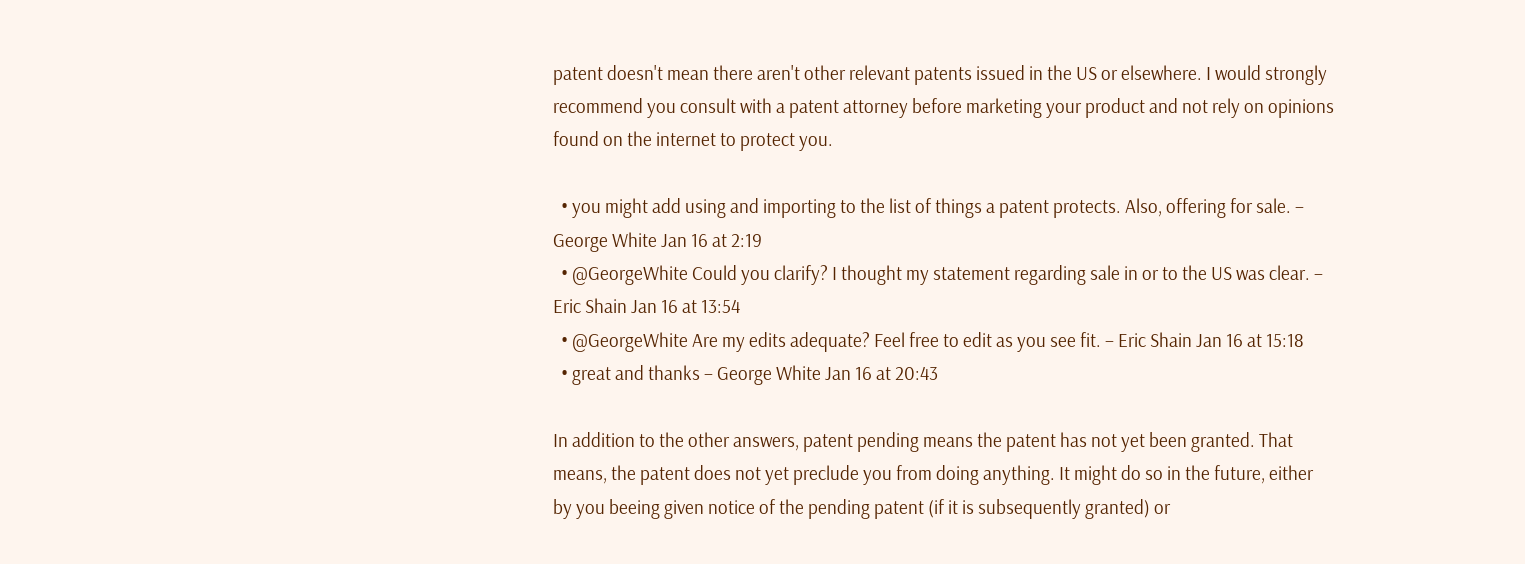patent doesn't mean there aren't other relevant patents issued in the US or elsewhere. I would strongly recommend you consult with a patent attorney before marketing your product and not rely on opinions found on the internet to protect you.

  • you might add using and importing to the list of things a patent protects. Also, offering for sale. – George White Jan 16 at 2:19
  • @GeorgeWhite Could you clarify? I thought my statement regarding sale in or to the US was clear. – Eric Shain Jan 16 at 13:54
  • @GeorgeWhite Are my edits adequate? Feel free to edit as you see fit. – Eric Shain Jan 16 at 15:18
  • great and thanks – George White Jan 16 at 20:43

In addition to the other answers, patent pending means the patent has not yet been granted. That means, the patent does not yet preclude you from doing anything. It might do so in the future, either by you beeing given notice of the pending patent (if it is subsequently granted) or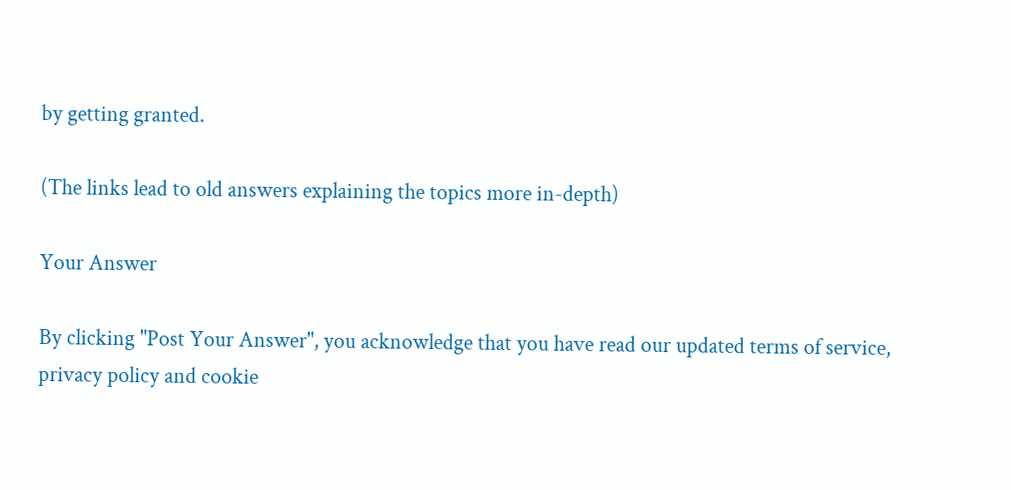by getting granted.

(The links lead to old answers explaining the topics more in-depth)

Your Answer

By clicking "Post Your Answer", you acknowledge that you have read our updated terms of service, privacy policy and cookie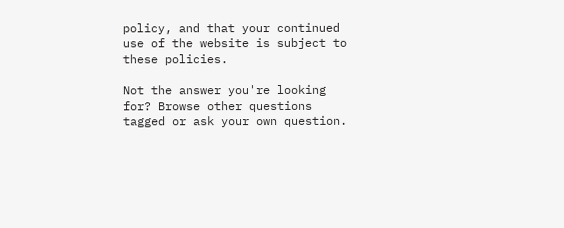policy, and that your continued use of the website is subject to these policies.

Not the answer you're looking for? Browse other questions tagged or ask your own question.